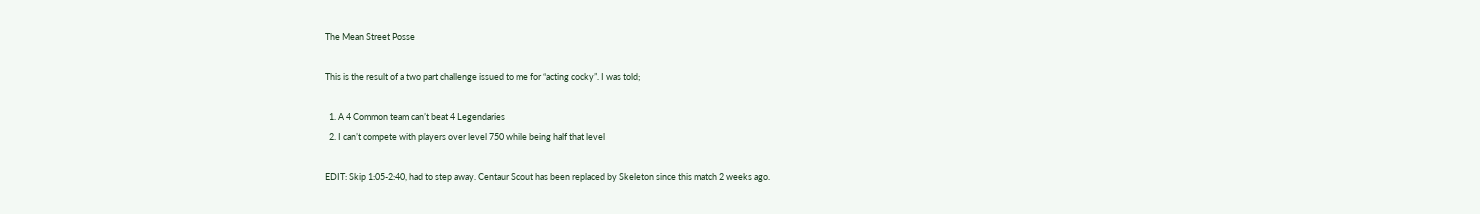The Mean Street Posse

This is the result of a two part challenge issued to me for “acting cocky”. I was told;

  1. A 4 Common team can’t beat 4 Legendaries
  2. I can’t compete with players over level 750 while being half that level

EDIT: Skip 1:05-2:40, had to step away. Centaur Scout has been replaced by Skeleton since this match 2 weeks ago.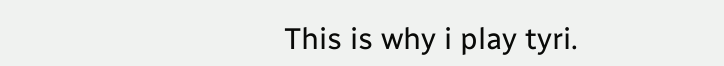This is why i play tyri.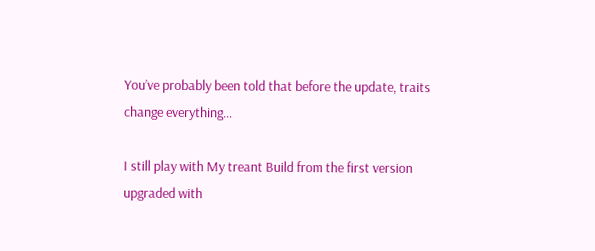You’ve probably been told that before the update, traits change everything…

I still play with My treant Build from the first version upgraded with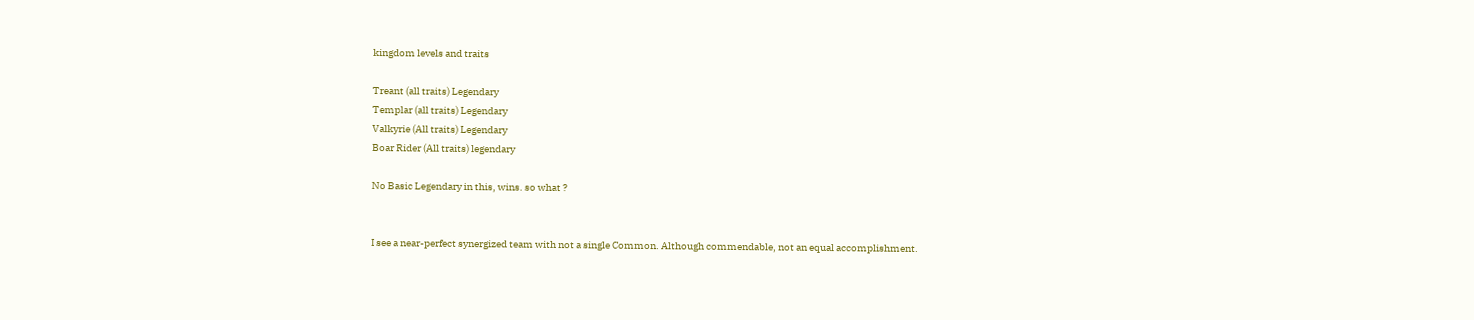kingdom levels and traits

Treant (all traits) Legendary
Templar (all traits) Legendary
Valkyrie (All traits) Legendary
Boar Rider (All traits) legendary

No Basic Legendary in this, wins. so what ?


I see a near-perfect synergized team with not a single Common. Although commendable, not an equal accomplishment.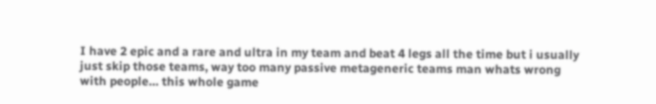I have 2 epic and a rare and ultra in my team and beat 4 legs all the time but i usually just skip those teams, way too many passive metageneric teams man whats wrong with people… this whole game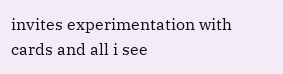invites experimentation with cards and all i see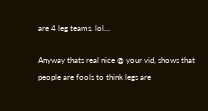are 4 leg teams. lol…

Anyway thats real nice @ your vid, shows that people are fools to think legs are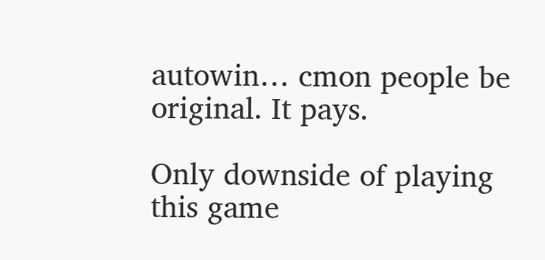autowin… cmon people be original. It pays.

Only downside of playing this game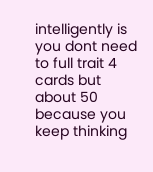intelligently is you dont need to full trait 4 cards but about 50 because you keep thinking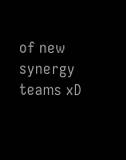of new synergy teams xD